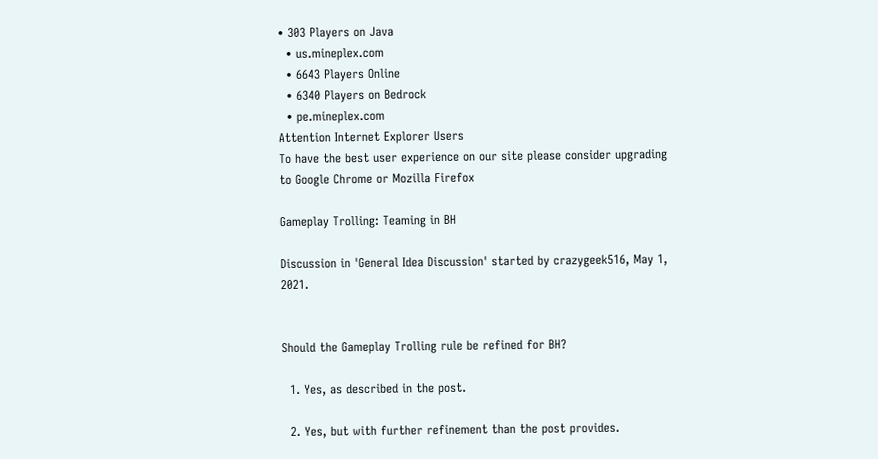• 303 Players on Java
  • us.mineplex.com
  • 6643 Players Online
  • 6340 Players on Bedrock
  • pe.mineplex.com
Attention Internet Explorer Users
To have the best user experience on our site please consider upgrading to Google Chrome or Mozilla Firefox

Gameplay Trolling: Teaming in BH

Discussion in 'General Idea Discussion' started by crazygeek516, May 1, 2021.


Should the Gameplay Trolling rule be refined for BH?

  1. Yes, as described in the post.

  2. Yes, but with further refinement than the post provides.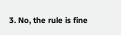3. No, the rule is fine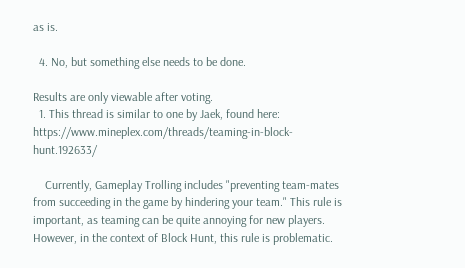as is.

  4. No, but something else needs to be done.

Results are only viewable after voting.
  1. This thread is similar to one by Jaek, found here: https://www.mineplex.com/threads/teaming-in-block-hunt.192633/

    Currently, Gameplay Trolling includes "preventing team-mates from succeeding in the game by hindering your team." This rule is important, as teaming can be quite annoying for new players. However, in the context of Block Hunt, this rule is problematic.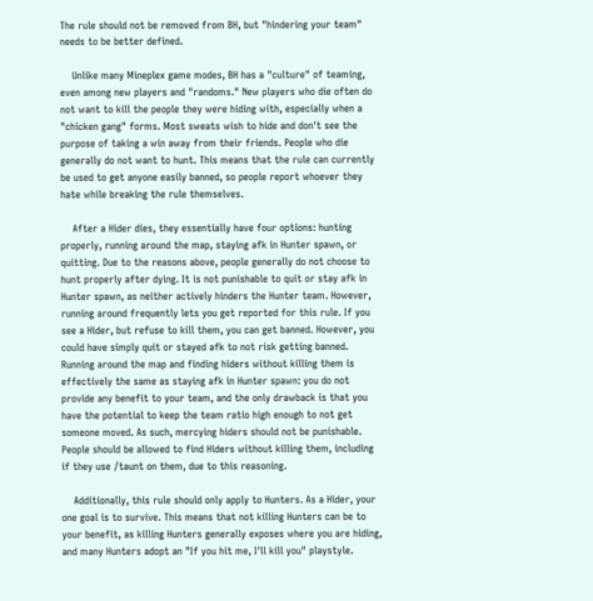The rule should not be removed from BH, but "hindering your team" needs to be better defined.

    Unlike many Mineplex game modes, BH has a "culture" of teaming, even among new players and "randoms." New players who die often do not want to kill the people they were hiding with, especially when a "chicken gang" forms. Most sweats wish to hide and don't see the purpose of taking a win away from their friends. People who die generally do not want to hunt. This means that the rule can currently be used to get anyone easily banned, so people report whoever they hate while breaking the rule themselves.

    After a Hider dies, they essentially have four options: hunting properly, running around the map, staying afk in Hunter spawn, or quitting. Due to the reasons above, people generally do not choose to hunt properly after dying. It is not punishable to quit or stay afk in Hunter spawn, as neither actively hinders the Hunter team. However, running around frequently lets you get reported for this rule. If you see a Hider, but refuse to kill them, you can get banned. However, you could have simply quit or stayed afk to not risk getting banned. Running around the map and finding hiders without killing them is effectively the same as staying afk in Hunter spawn: you do not provide any benefit to your team, and the only drawback is that you have the potential to keep the team ratio high enough to not get someone moved. As such, mercying hiders should not be punishable. People should be allowed to find Hiders without killing them, including if they use /taunt on them, due to this reasoning.

    Additionally, this rule should only apply to Hunters. As a Hider, your one goal is to survive. This means that not killing Hunters can be to your benefit, as killing Hunters generally exposes where you are hiding, and many Hunters adopt an "If you hit me, I'll kill you" playstyle.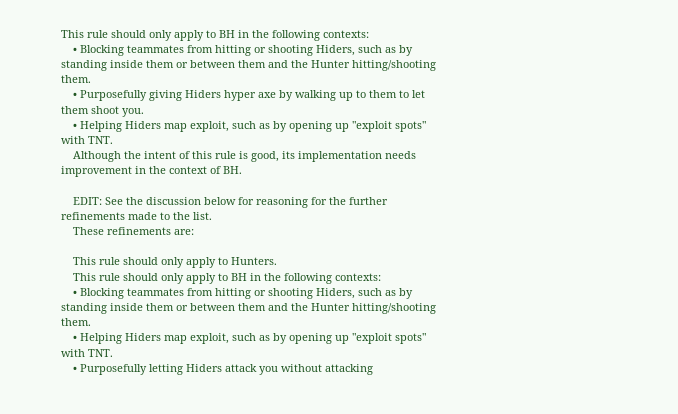This rule should only apply to BH in the following contexts:
    • Blocking teammates from hitting or shooting Hiders, such as by standing inside them or between them and the Hunter hitting/shooting them.
    • Purposefully giving Hiders hyper axe by walking up to them to let them shoot you.
    • Helping Hiders map exploit, such as by opening up "exploit spots" with TNT.
    Although the intent of this rule is good, its implementation needs improvement in the context of BH.

    EDIT: See the discussion below for reasoning for the further refinements made to the list.
    These refinements are:

    This rule should only apply to Hunters.
    This rule should only apply to BH in the following contexts:
    • Blocking teammates from hitting or shooting Hiders, such as by standing inside them or between them and the Hunter hitting/shooting them.
    • Helping Hiders map exploit, such as by opening up "exploit spots" with TNT.
    • Purposefully letting Hiders attack you without attacking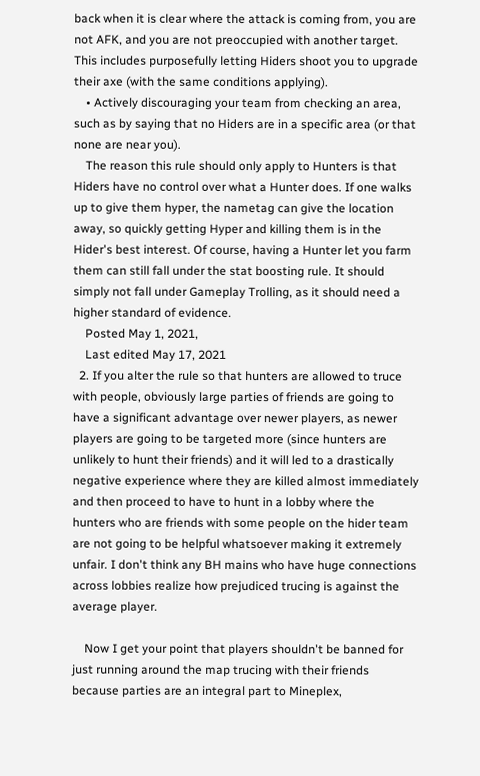back when it is clear where the attack is coming from, you are not AFK, and you are not preoccupied with another target. This includes purposefully letting Hiders shoot you to upgrade their axe (with the same conditions applying).
    • Actively discouraging your team from checking an area, such as by saying that no Hiders are in a specific area (or that none are near you).
    The reason this rule should only apply to Hunters is that Hiders have no control over what a Hunter does. If one walks up to give them hyper, the nametag can give the location away, so quickly getting Hyper and killing them is in the Hider's best interest. Of course, having a Hunter let you farm them can still fall under the stat boosting rule. It should simply not fall under Gameplay Trolling, as it should need a higher standard of evidence.
    Posted May 1, 2021,
    Last edited May 17, 2021
  2. If you alter the rule so that hunters are allowed to truce with people, obviously large parties of friends are going to have a significant advantage over newer players, as newer players are going to be targeted more (since hunters are unlikely to hunt their friends) and it will led to a drastically negative experience where they are killed almost immediately and then proceed to have to hunt in a lobby where the hunters who are friends with some people on the hider team are not going to be helpful whatsoever making it extremely unfair. I don't think any BH mains who have huge connections across lobbies realize how prejudiced trucing is against the average player.

    Now I get your point that players shouldn't be banned for just running around the map trucing with their friends because parties are an integral part to Mineplex,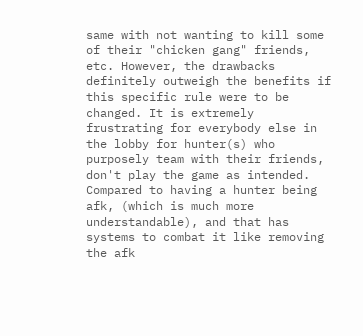same with not wanting to kill some of their "chicken gang" friends, etc. However, the drawbacks definitely outweigh the benefits if this specific rule were to be changed. It is extremely frustrating for everybody else in the lobby for hunter(s) who purposely team with their friends, don't play the game as intended. Compared to having a hunter being afk, (which is much more understandable), and that has systems to combat it like removing the afk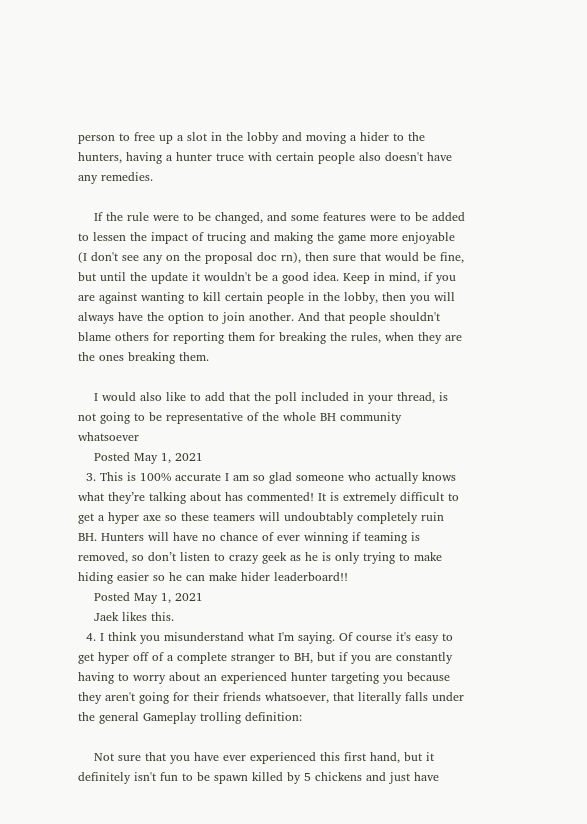person to free up a slot in the lobby and moving a hider to the hunters, having a hunter truce with certain people also doesn't have any remedies.

    If the rule were to be changed, and some features were to be added to lessen the impact of trucing and making the game more enjoyable (I don't see any on the proposal doc rn), then sure that would be fine, but until the update it wouldn't be a good idea. Keep in mind, if you are against wanting to kill certain people in the lobby, then you will always have the option to join another. And that people shouldn't blame others for reporting them for breaking the rules, when they are the ones breaking them.

    I would also like to add that the poll included in your thread, is not going to be representative of the whole BH community whatsoever
    Posted May 1, 2021
  3. This is 100% accurate I am so glad someone who actually knows what they’re talking about has commented! It is extremely difficult to get a hyper axe so these teamers will undoubtably completely ruin BH. Hunters will have no chance of ever winning if teaming is removed, so don’t listen to crazy geek as he is only trying to make hiding easier so he can make hider leaderboard!!
    Posted May 1, 2021
    Jaek likes this.
  4. I think you misunderstand what I'm saying. Of course it's easy to get hyper off of a complete stranger to BH, but if you are constantly having to worry about an experienced hunter targeting you because they aren't going for their friends whatsoever, that literally falls under the general Gameplay trolling definition:

    Not sure that you have ever experienced this first hand, but it definitely isn't fun to be spawn killed by 5 chickens and just have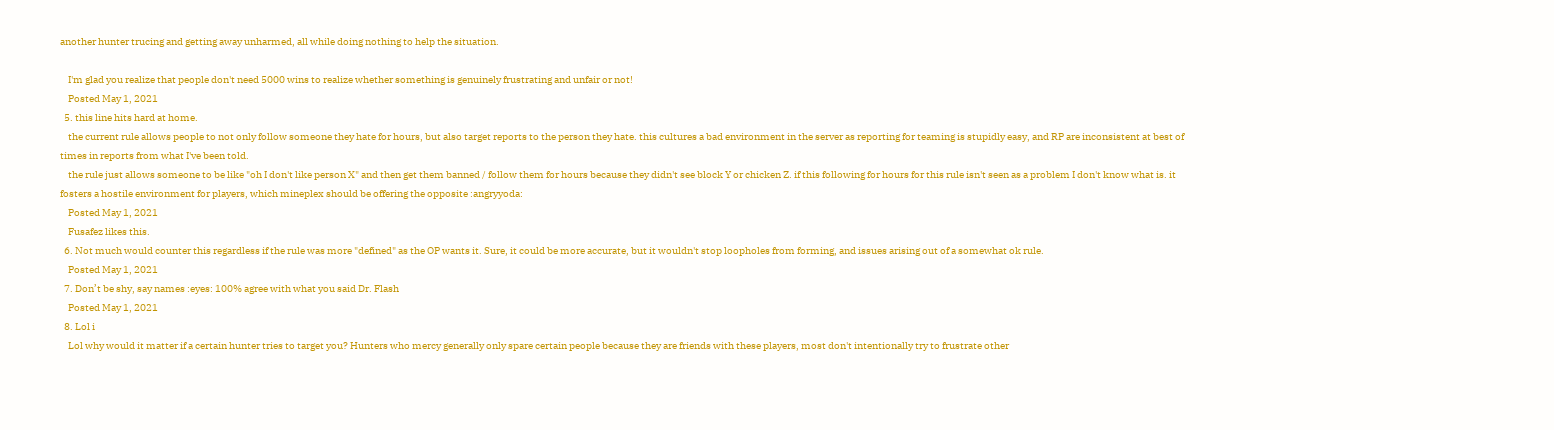another hunter trucing and getting away unharmed, all while doing nothing to help the situation.

    I'm glad you realize that people don't need 5000 wins to realize whether something is genuinely frustrating and unfair or not!
    Posted May 1, 2021
  5. this line hits hard at home.
    the current rule allows people to not only follow someone they hate for hours, but also target reports to the person they hate. this cultures a bad environment in the server as reporting for teaming is stupidly easy, and RP are inconsistent at best of times in reports from what I've been told.
    the rule just allows someone to be like "oh I don't like person X" and then get them banned / follow them for hours because they didn't see block Y or chicken Z. if this following for hours for this rule isn't seen as a problem I don't know what is. it fosters a hostile environment for players, which mineplex should be offering the opposite :angryyoda:
    Posted May 1, 2021
    Fusafez likes this.
  6. Not much would counter this regardless if the rule was more "defined" as the OP wants it. Sure, it could be more accurate, but it wouldn't stop loopholes from forming, and issues arising out of a somewhat ok rule.
    Posted May 1, 2021
  7. Don’t be shy, say names :eyes: 100% agree with what you said Dr. Flash
    Posted May 1, 2021
  8. Lol i
    Lol why would it matter if a certain hunter tries to target you? Hunters who mercy generally only spare certain people because they are friends with these players, most don't intentionally try to frustrate other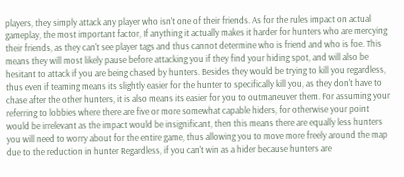players, they simply attack any player who isn't one of their friends. As for the rules impact on actual gameplay, the most important factor, If anything it actually makes it harder for hunters who are mercying their friends, as they can't see player tags and thus cannot determine who is friend and who is foe. This means they will most likely pause before attacking you if they find your hiding spot, and will also be hesitant to attack if you are being chased by hunters. Besides they would be trying to kill you regardless, thus even if teaming means its slightly easier for the hunter to specifically kill you, as they don't have to chase after the other hunters, it is also means its easier for you to outmaneuver them. For assuming your referring to lobbies where there are five or more somewhat capable hiders, for otherwise your point would be irrelevant as the impact would be insignificant, then this means there are equally less hunters you will need to worry about for the entire game, thus allowing you to move more freely around the map due to the reduction in hunter Regardless, if you can't win as a hider because hunters are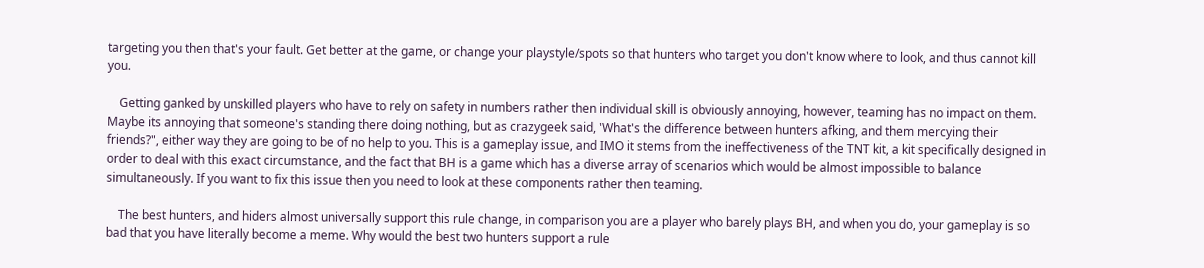targeting you then that's your fault. Get better at the game, or change your playstyle/spots so that hunters who target you don't know where to look, and thus cannot kill you.

    Getting ganked by unskilled players who have to rely on safety in numbers rather then individual skill is obviously annoying, however, teaming has no impact on them. Maybe its annoying that someone's standing there doing nothing, but as crazygeek said, 'What's the difference between hunters afking, and them mercying their friends?", either way they are going to be of no help to you. This is a gameplay issue, and IMO it stems from the ineffectiveness of the TNT kit, a kit specifically designed in order to deal with this exact circumstance, and the fact that BH is a game which has a diverse array of scenarios which would be almost impossible to balance simultaneously. If you want to fix this issue then you need to look at these components rather then teaming.

    The best hunters, and hiders almost universally support this rule change, in comparison you are a player who barely plays BH, and when you do, your gameplay is so bad that you have literally become a meme. Why would the best two hunters support a rule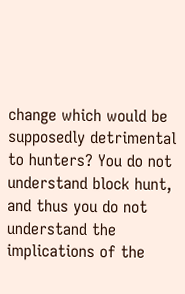change which would be supposedly detrimental to hunters? You do not understand block hunt, and thus you do not understand the implications of the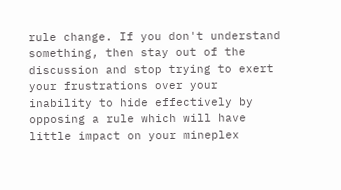rule change. If you don't understand something, then stay out of the discussion and stop trying to exert your frustrations over your inability to hide effectively by opposing a rule which will have little impact on your mineplex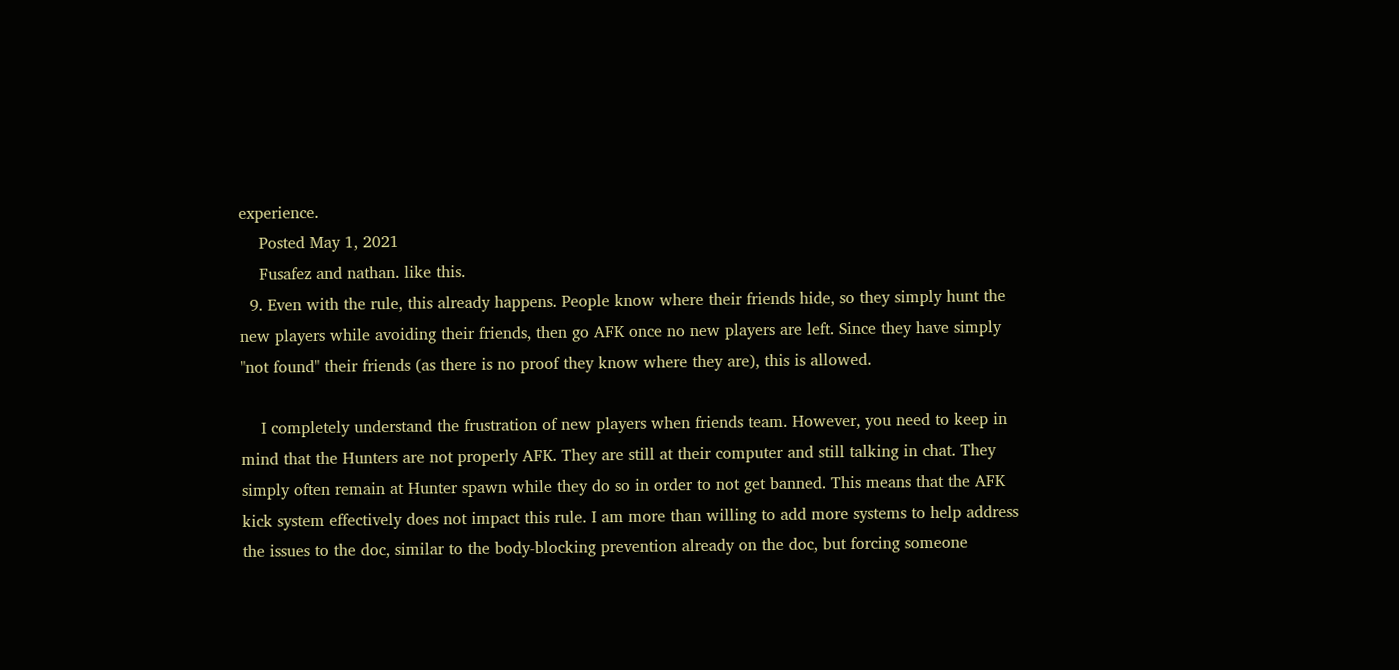experience.
    Posted May 1, 2021
    Fusafez and nathan. like this.
  9. Even with the rule, this already happens. People know where their friends hide, so they simply hunt the new players while avoiding their friends, then go AFK once no new players are left. Since they have simply "not found" their friends (as there is no proof they know where they are), this is allowed.

    I completely understand the frustration of new players when friends team. However, you need to keep in mind that the Hunters are not properly AFK. They are still at their computer and still talking in chat. They simply often remain at Hunter spawn while they do so in order to not get banned. This means that the AFK kick system effectively does not impact this rule. I am more than willing to add more systems to help address the issues to the doc, similar to the body-blocking prevention already on the doc, but forcing someone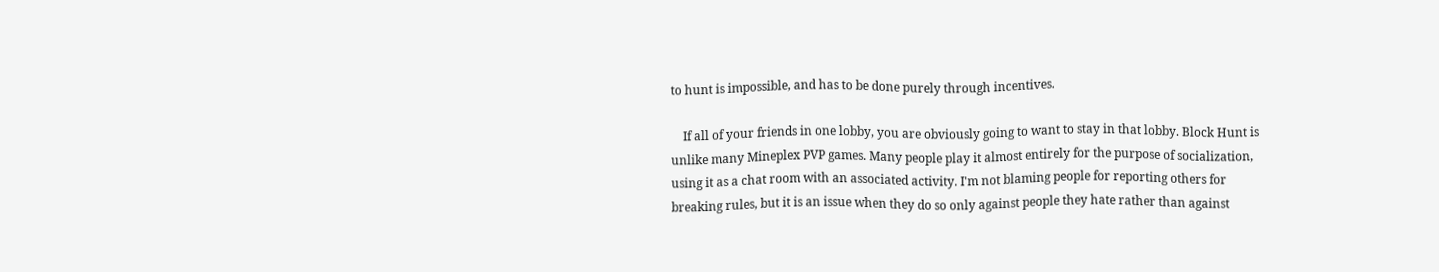to hunt is impossible, and has to be done purely through incentives.

    If all of your friends in one lobby, you are obviously going to want to stay in that lobby. Block Hunt is unlike many Mineplex PVP games. Many people play it almost entirely for the purpose of socialization, using it as a chat room with an associated activity. I'm not blaming people for reporting others for breaking rules, but it is an issue when they do so only against people they hate rather than against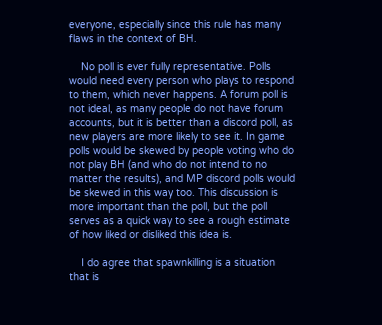everyone, especially since this rule has many flaws in the context of BH.

    No poll is ever fully representative. Polls would need every person who plays to respond to them, which never happens. A forum poll is not ideal, as many people do not have forum accounts, but it is better than a discord poll, as new players are more likely to see it. In game polls would be skewed by people voting who do not play BH (and who do not intend to no matter the results), and MP discord polls would be skewed in this way too. This discussion is more important than the poll, but the poll serves as a quick way to see a rough estimate of how liked or disliked this idea is.

    I do agree that spawnkilling is a situation that is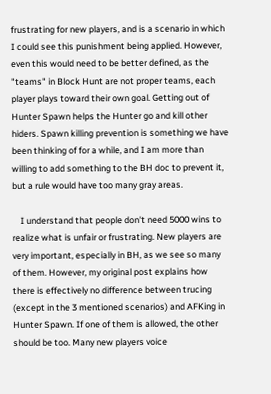frustrating for new players, and is a scenario in which I could see this punishment being applied. However, even this would need to be better defined, as the "teams" in Block Hunt are not proper teams, each player plays toward their own goal. Getting out of Hunter Spawn helps the Hunter go and kill other hiders. Spawn killing prevention is something we have been thinking of for a while, and I am more than willing to add something to the BH doc to prevent it, but a rule would have too many gray areas.

    I understand that people don't need 5000 wins to realize what is unfair or frustrating. New players are very important, especially in BH, as we see so many of them. However, my original post explains how there is effectively no difference between trucing (except in the 3 mentioned scenarios) and AFKing in Hunter Spawn. If one of them is allowed, the other should be too. Many new players voice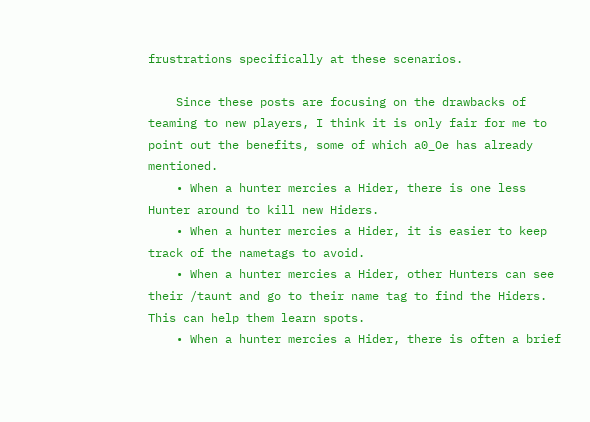frustrations specifically at these scenarios.

    Since these posts are focusing on the drawbacks of teaming to new players, I think it is only fair for me to point out the benefits, some of which a0_Oe has already mentioned.
    • When a hunter mercies a Hider, there is one less Hunter around to kill new Hiders.
    • When a hunter mercies a Hider, it is easier to keep track of the nametags to avoid.
    • When a hunter mercies a Hider, other Hunters can see their /taunt and go to their name tag to find the Hiders. This can help them learn spots.
    • When a hunter mercies a Hider, there is often a brief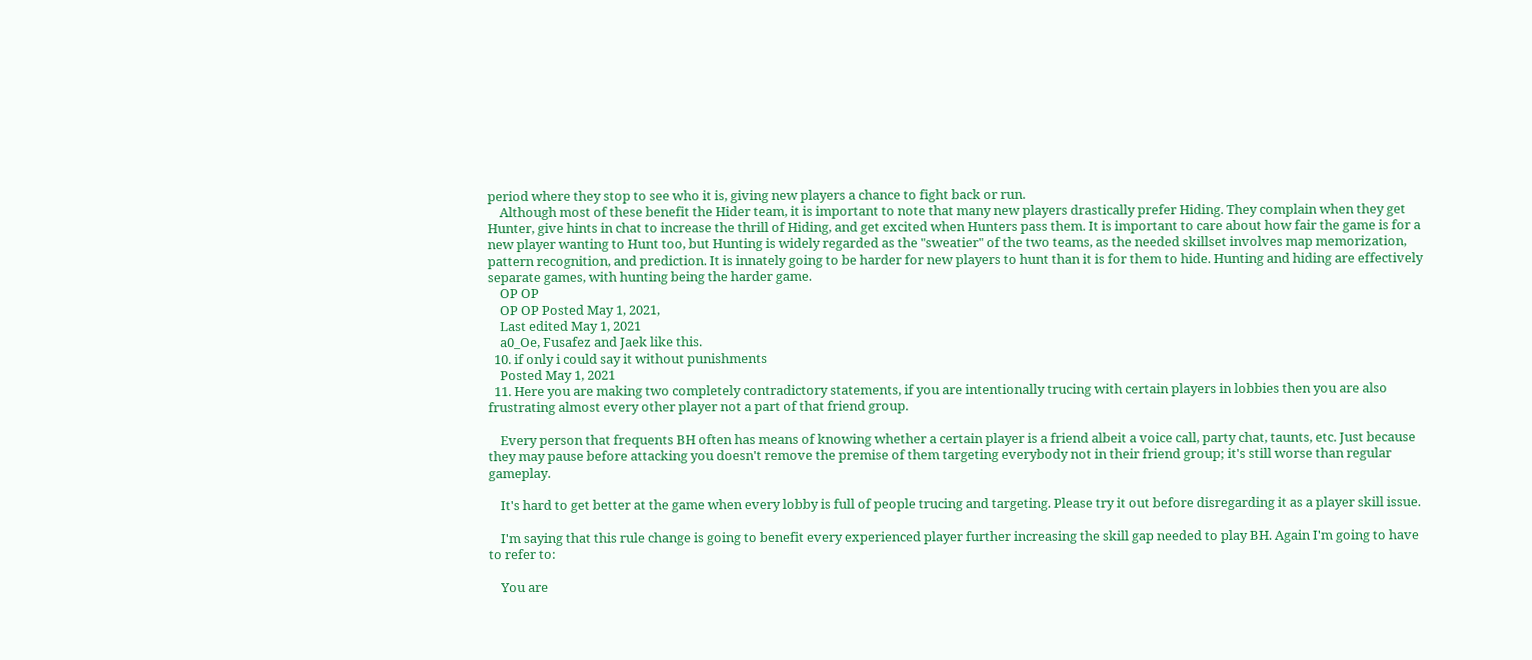period where they stop to see who it is, giving new players a chance to fight back or run.
    Although most of these benefit the Hider team, it is important to note that many new players drastically prefer Hiding. They complain when they get Hunter, give hints in chat to increase the thrill of Hiding, and get excited when Hunters pass them. It is important to care about how fair the game is for a new player wanting to Hunt too, but Hunting is widely regarded as the "sweatier" of the two teams, as the needed skillset involves map memorization, pattern recognition, and prediction. It is innately going to be harder for new players to hunt than it is for them to hide. Hunting and hiding are effectively separate games, with hunting being the harder game.
    OP OP
    OP OP Posted May 1, 2021,
    Last edited May 1, 2021
    a0_Oe, Fusafez and Jaek like this.
  10. if only i could say it without punishments
    Posted May 1, 2021
  11. Here you are making two completely contradictory statements, if you are intentionally trucing with certain players in lobbies then you are also frustrating almost every other player not a part of that friend group.

    Every person that frequents BH often has means of knowing whether a certain player is a friend albeit a voice call, party chat, taunts, etc. Just because they may pause before attacking you doesn't remove the premise of them targeting everybody not in their friend group; it's still worse than regular gameplay.

    It's hard to get better at the game when every lobby is full of people trucing and targeting. Please try it out before disregarding it as a player skill issue.

    I'm saying that this rule change is going to benefit every experienced player further increasing the skill gap needed to play BH. Again I'm going to have to refer to:

    You are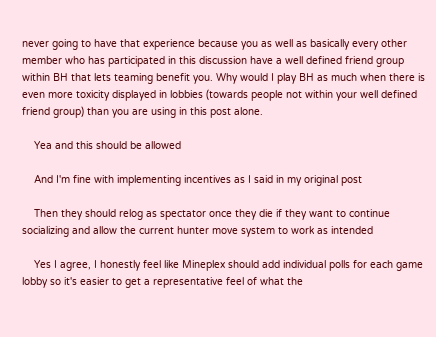never going to have that experience because you as well as basically every other member who has participated in this discussion have a well defined friend group within BH that lets teaming benefit you. Why would I play BH as much when there is even more toxicity displayed in lobbies (towards people not within your well defined friend group) than you are using in this post alone.

    Yea and this should be allowed

    And I'm fine with implementing incentives as I said in my original post

    Then they should relog as spectator once they die if they want to continue socializing and allow the current hunter move system to work as intended

    Yes I agree, I honestly feel like Mineplex should add individual polls for each game lobby so it's easier to get a representative feel of what the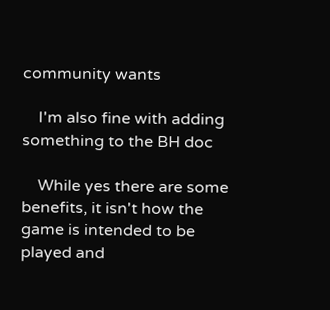community wants

    I'm also fine with adding something to the BH doc

    While yes there are some benefits, it isn't how the game is intended to be played and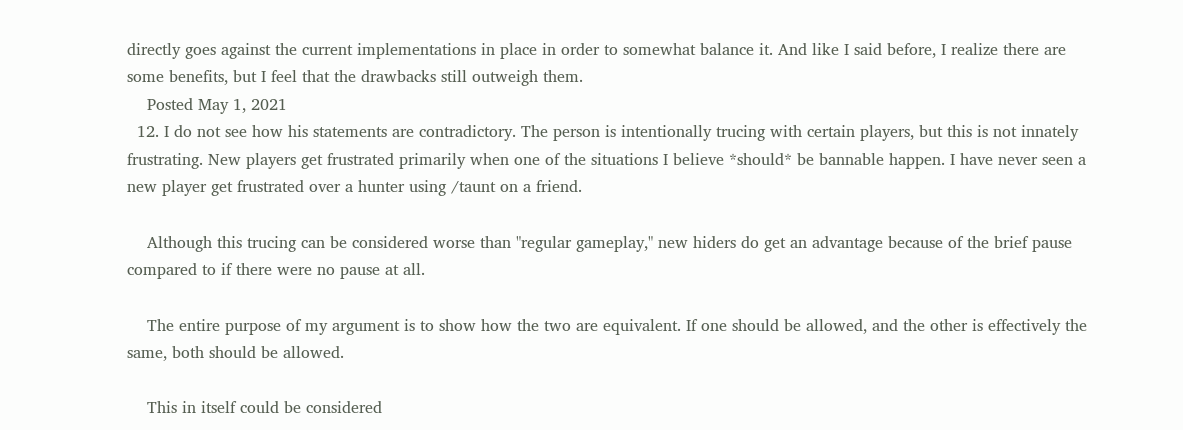directly goes against the current implementations in place in order to somewhat balance it. And like I said before, I realize there are some benefits, but I feel that the drawbacks still outweigh them.
    Posted May 1, 2021
  12. I do not see how his statements are contradictory. The person is intentionally trucing with certain players, but this is not innately frustrating. New players get frustrated primarily when one of the situations I believe *should* be bannable happen. I have never seen a new player get frustrated over a hunter using /taunt on a friend.

    Although this trucing can be considered worse than "regular gameplay," new hiders do get an advantage because of the brief pause compared to if there were no pause at all.

    The entire purpose of my argument is to show how the two are equivalent. If one should be allowed, and the other is effectively the same, both should be allowed.

    This in itself could be considered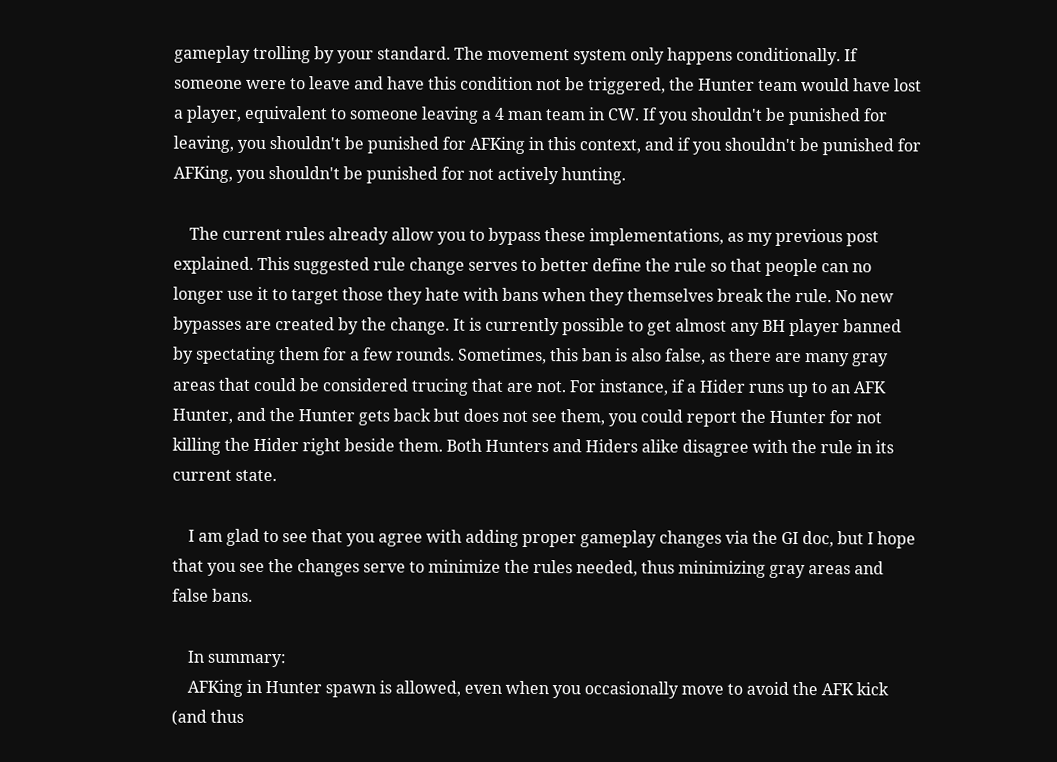gameplay trolling by your standard. The movement system only happens conditionally. If someone were to leave and have this condition not be triggered, the Hunter team would have lost a player, equivalent to someone leaving a 4 man team in CW. If you shouldn't be punished for leaving, you shouldn't be punished for AFKing in this context, and if you shouldn't be punished for AFKing, you shouldn't be punished for not actively hunting.

    The current rules already allow you to bypass these implementations, as my previous post explained. This suggested rule change serves to better define the rule so that people can no longer use it to target those they hate with bans when they themselves break the rule. No new bypasses are created by the change. It is currently possible to get almost any BH player banned by spectating them for a few rounds. Sometimes, this ban is also false, as there are many gray areas that could be considered trucing that are not. For instance, if a Hider runs up to an AFK Hunter, and the Hunter gets back but does not see them, you could report the Hunter for not killing the Hider right beside them. Both Hunters and Hiders alike disagree with the rule in its current state.

    I am glad to see that you agree with adding proper gameplay changes via the GI doc, but I hope that you see the changes serve to minimize the rules needed, thus minimizing gray areas and false bans.

    In summary:
    AFKing in Hunter spawn is allowed, even when you occasionally move to avoid the AFK kick (and thus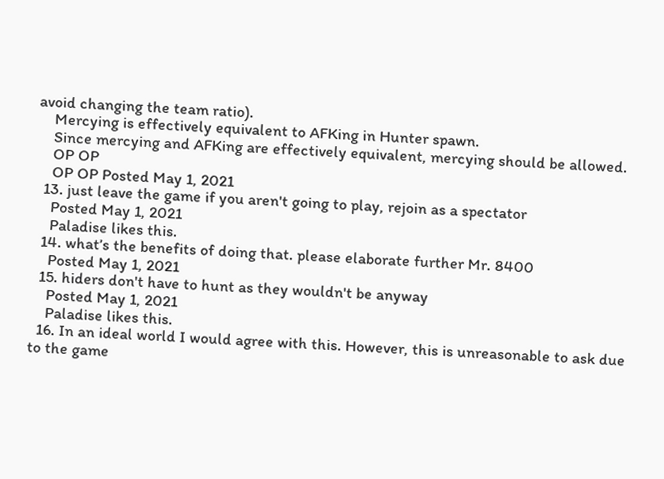avoid changing the team ratio).
    Mercying is effectively equivalent to AFKing in Hunter spawn.
    Since mercying and AFKing are effectively equivalent, mercying should be allowed.
    OP OP
    OP OP Posted May 1, 2021
  13. just leave the game if you aren't going to play, rejoin as a spectator
    Posted May 1, 2021
    Paladise likes this.
  14. what’s the benefits of doing that. please elaborate further Mr. 8400
    Posted May 1, 2021
  15. hiders don't have to hunt as they wouldn't be anyway
    Posted May 1, 2021
    Paladise likes this.
  16. In an ideal world I would agree with this. However, this is unreasonable to ask due to the game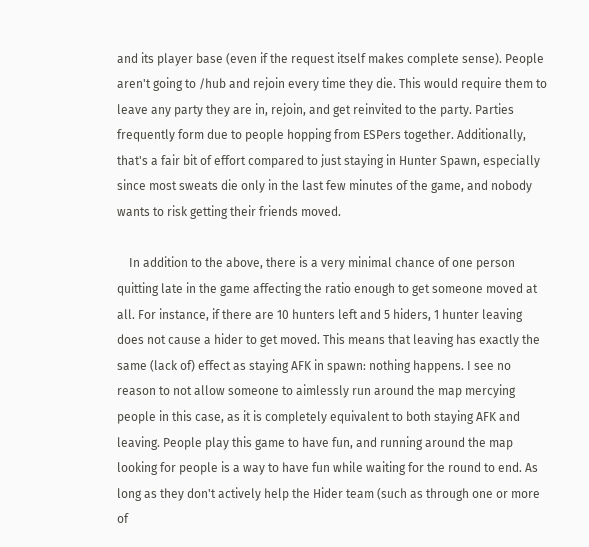and its player base (even if the request itself makes complete sense). People aren't going to /hub and rejoin every time they die. This would require them to leave any party they are in, rejoin, and get reinvited to the party. Parties frequently form due to people hopping from ESPers together. Additionally, that's a fair bit of effort compared to just staying in Hunter Spawn, especially since most sweats die only in the last few minutes of the game, and nobody wants to risk getting their friends moved.

    In addition to the above, there is a very minimal chance of one person quitting late in the game affecting the ratio enough to get someone moved at all. For instance, if there are 10 hunters left and 5 hiders, 1 hunter leaving does not cause a hider to get moved. This means that leaving has exactly the same (lack of) effect as staying AFK in spawn: nothing happens. I see no reason to not allow someone to aimlessly run around the map mercying people in this case, as it is completely equivalent to both staying AFK and leaving. People play this game to have fun, and running around the map looking for people is a way to have fun while waiting for the round to end. As long as they don't actively help the Hider team (such as through one or more of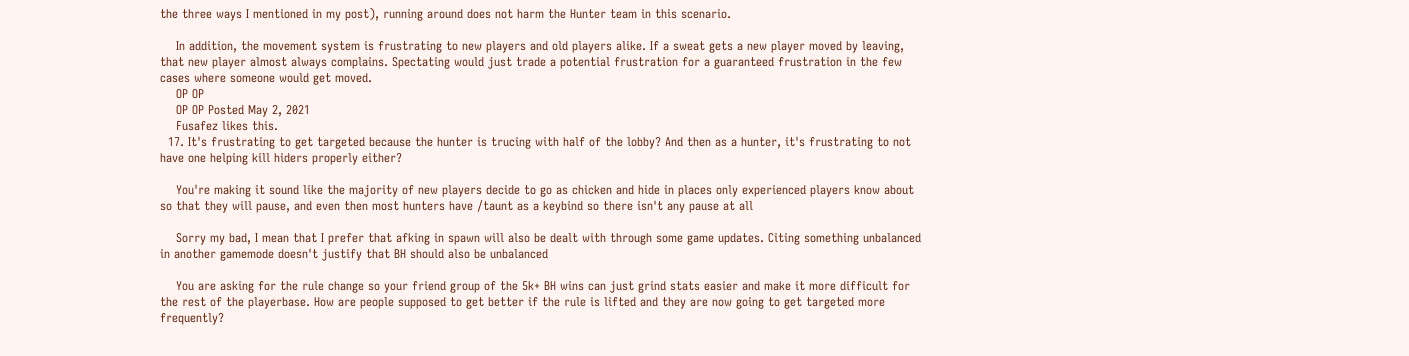the three ways I mentioned in my post), running around does not harm the Hunter team in this scenario.

    In addition, the movement system is frustrating to new players and old players alike. If a sweat gets a new player moved by leaving, that new player almost always complains. Spectating would just trade a potential frustration for a guaranteed frustration in the few cases where someone would get moved.
    OP OP
    OP OP Posted May 2, 2021
    Fusafez likes this.
  17. It's frustrating to get targeted because the hunter is trucing with half of the lobby? And then as a hunter, it's frustrating to not have one helping kill hiders properly either?

    You're making it sound like the majority of new players decide to go as chicken and hide in places only experienced players know about so that they will pause, and even then most hunters have /taunt as a keybind so there isn't any pause at all

    Sorry my bad, I mean that I prefer that afking in spawn will also be dealt with through some game updates. Citing something unbalanced in another gamemode doesn't justify that BH should also be unbalanced

    You are asking for the rule change so your friend group of the 5k+ BH wins can just grind stats easier and make it more difficult for the rest of the playerbase. How are people supposed to get better if the rule is lifted and they are now going to get targeted more frequently?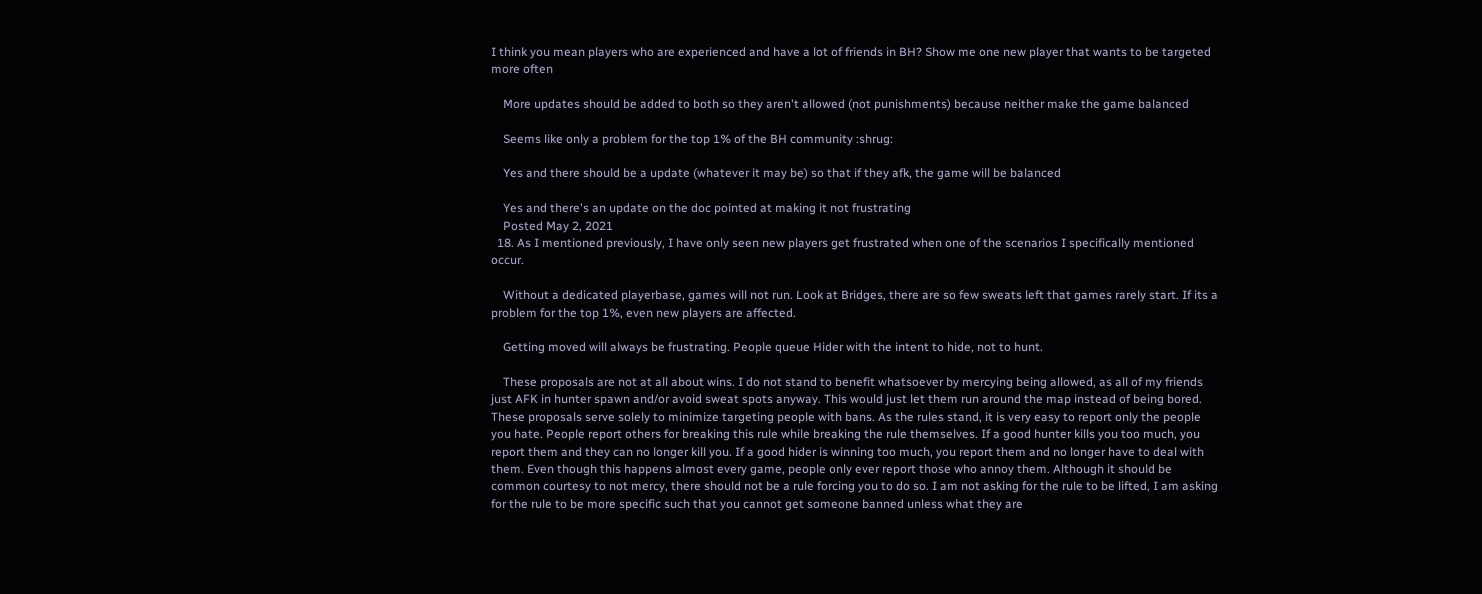I think you mean players who are experienced and have a lot of friends in BH? Show me one new player that wants to be targeted more often

    More updates should be added to both so they aren't allowed (not punishments) because neither make the game balanced

    Seems like only a problem for the top 1% of the BH community :shrug:

    Yes and there should be a update (whatever it may be) so that if they afk, the game will be balanced

    Yes and there's an update on the doc pointed at making it not frustrating
    Posted May 2, 2021
  18. As I mentioned previously, I have only seen new players get frustrated when one of the scenarios I specifically mentioned occur.

    Without a dedicated playerbase, games will not run. Look at Bridges, there are so few sweats left that games rarely start. If its a problem for the top 1%, even new players are affected.

    Getting moved will always be frustrating. People queue Hider with the intent to hide, not to hunt.

    These proposals are not at all about wins. I do not stand to benefit whatsoever by mercying being allowed, as all of my friends just AFK in hunter spawn and/or avoid sweat spots anyway. This would just let them run around the map instead of being bored. These proposals serve solely to minimize targeting people with bans. As the rules stand, it is very easy to report only the people you hate. People report others for breaking this rule while breaking the rule themselves. If a good hunter kills you too much, you report them and they can no longer kill you. If a good hider is winning too much, you report them and no longer have to deal with them. Even though this happens almost every game, people only ever report those who annoy them. Although it should be common courtesy to not mercy, there should not be a rule forcing you to do so. I am not asking for the rule to be lifted, I am asking for the rule to be more specific such that you cannot get someone banned unless what they are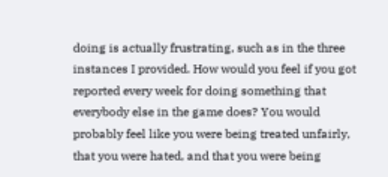doing is actually frustrating, such as in the three instances I provided. How would you feel if you got reported every week for doing something that everybody else in the game does? You would probably feel like you were being treated unfairly, that you were hated, and that you were being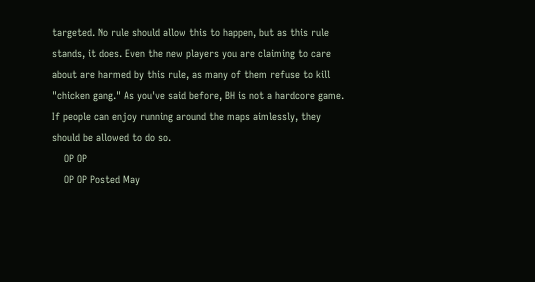targeted. No rule should allow this to happen, but as this rule stands, it does. Even the new players you are claiming to care about are harmed by this rule, as many of them refuse to kill "chicken gang." As you've said before, BH is not a hardcore game. If people can enjoy running around the maps aimlessly, they should be allowed to do so.
    OP OP
    OP OP Posted May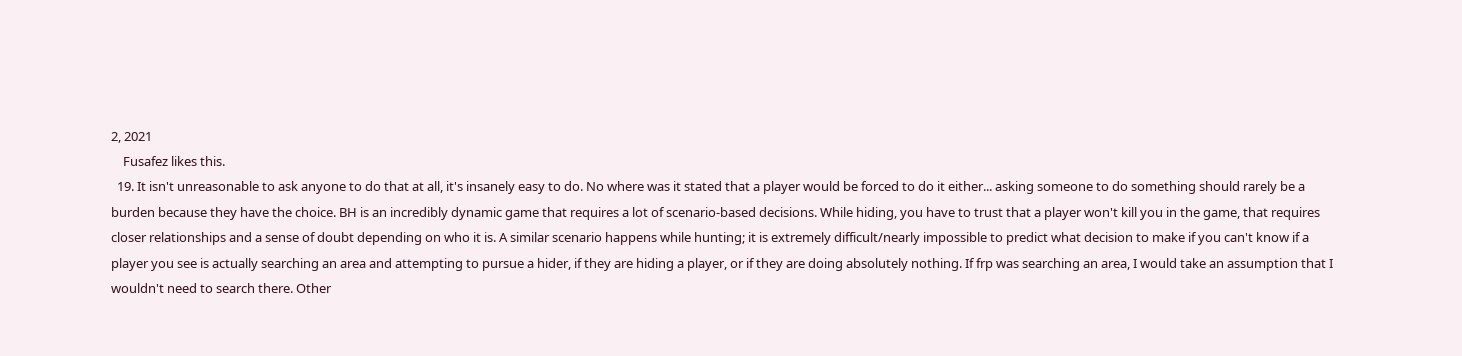2, 2021
    Fusafez likes this.
  19. It isn't unreasonable to ask anyone to do that at all, it's insanely easy to do. No where was it stated that a player would be forced to do it either... asking someone to do something should rarely be a burden because they have the choice. BH is an incredibly dynamic game that requires a lot of scenario-based decisions. While hiding, you have to trust that a player won't kill you in the game, that requires closer relationships and a sense of doubt depending on who it is. A similar scenario happens while hunting; it is extremely difficult/nearly impossible to predict what decision to make if you can't know if a player you see is actually searching an area and attempting to pursue a hider, if they are hiding a player, or if they are doing absolutely nothing. If frp was searching an area, I would take an assumption that I wouldn't need to search there. Other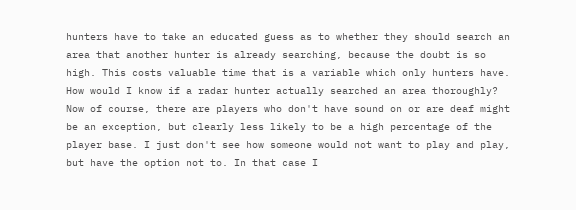hunters have to take an educated guess as to whether they should search an area that another hunter is already searching, because the doubt is so high. This costs valuable time that is a variable which only hunters have. How would I know if a radar hunter actually searched an area thoroughly? Now of course, there are players who don't have sound on or are deaf might be an exception, but clearly less likely to be a high percentage of the player base. I just don't see how someone would not want to play and play, but have the option not to. In that case I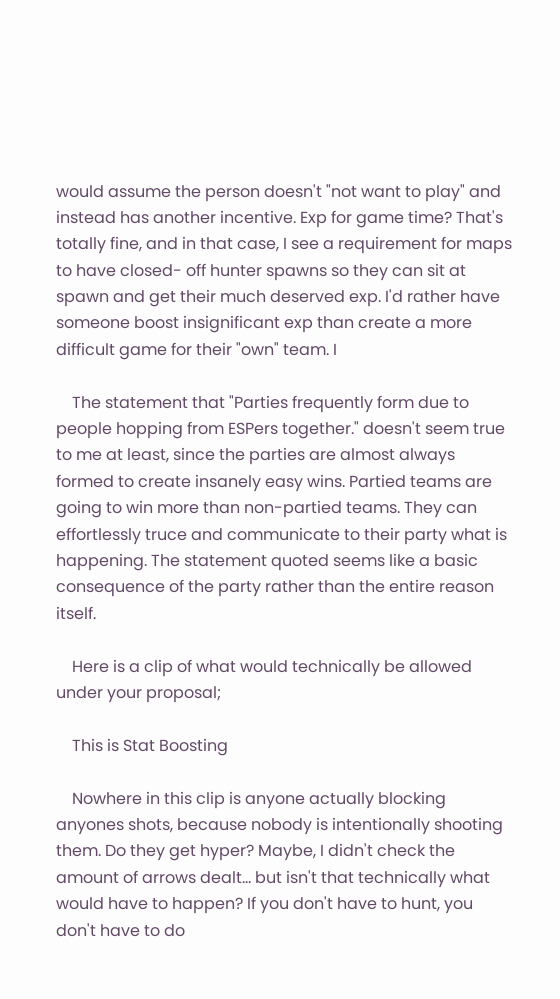would assume the person doesn't "not want to play" and instead has another incentive. Exp for game time? That's totally fine, and in that case, I see a requirement for maps to have closed- off hunter spawns so they can sit at spawn and get their much deserved exp. I'd rather have someone boost insignificant exp than create a more difficult game for their "own" team. I

    The statement that "Parties frequently form due to people hopping from ESPers together." doesn't seem true to me at least, since the parties are almost always formed to create insanely easy wins. Partied teams are going to win more than non-partied teams. They can effortlessly truce and communicate to their party what is happening. The statement quoted seems like a basic consequence of the party rather than the entire reason itself.

    Here is a clip of what would technically be allowed under your proposal;

    This is Stat Boosting

    Nowhere in this clip is anyone actually blocking anyones shots, because nobody is intentionally shooting them. Do they get hyper? Maybe, I didn't check the amount of arrows dealt... but isn't that technically what would have to happen? If you don't have to hunt, you don't have to do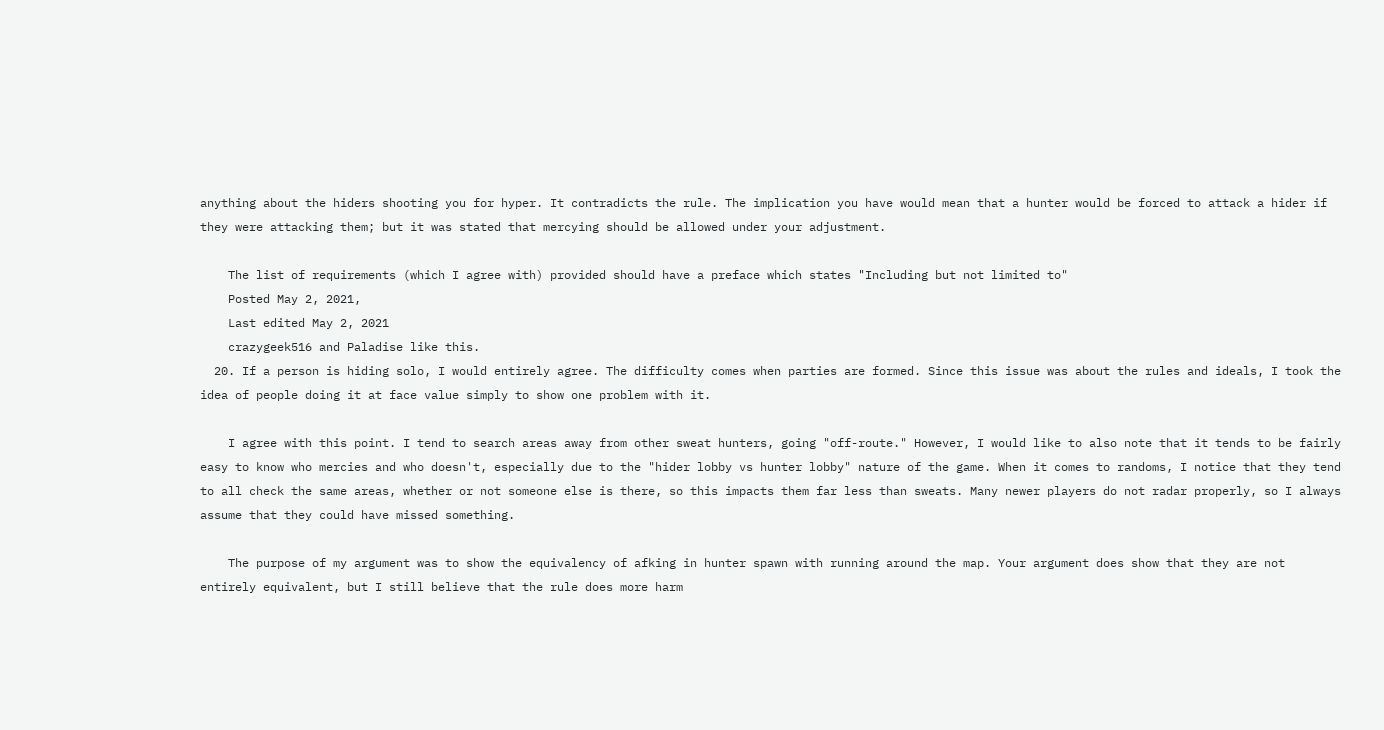anything about the hiders shooting you for hyper. It contradicts the rule. The implication you have would mean that a hunter would be forced to attack a hider if they were attacking them; but it was stated that mercying should be allowed under your adjustment.

    The list of requirements (which I agree with) provided should have a preface which states "Including but not limited to"
    Posted May 2, 2021,
    Last edited May 2, 2021
    crazygeek516 and Paladise like this.
  20. If a person is hiding solo, I would entirely agree. The difficulty comes when parties are formed. Since this issue was about the rules and ideals, I took the idea of people doing it at face value simply to show one problem with it.

    I agree with this point. I tend to search areas away from other sweat hunters, going "off-route." However, I would like to also note that it tends to be fairly easy to know who mercies and who doesn't, especially due to the "hider lobby vs hunter lobby" nature of the game. When it comes to randoms, I notice that they tend to all check the same areas, whether or not someone else is there, so this impacts them far less than sweats. Many newer players do not radar properly, so I always assume that they could have missed something.

    The purpose of my argument was to show the equivalency of afking in hunter spawn with running around the map. Your argument does show that they are not entirely equivalent, but I still believe that the rule does more harm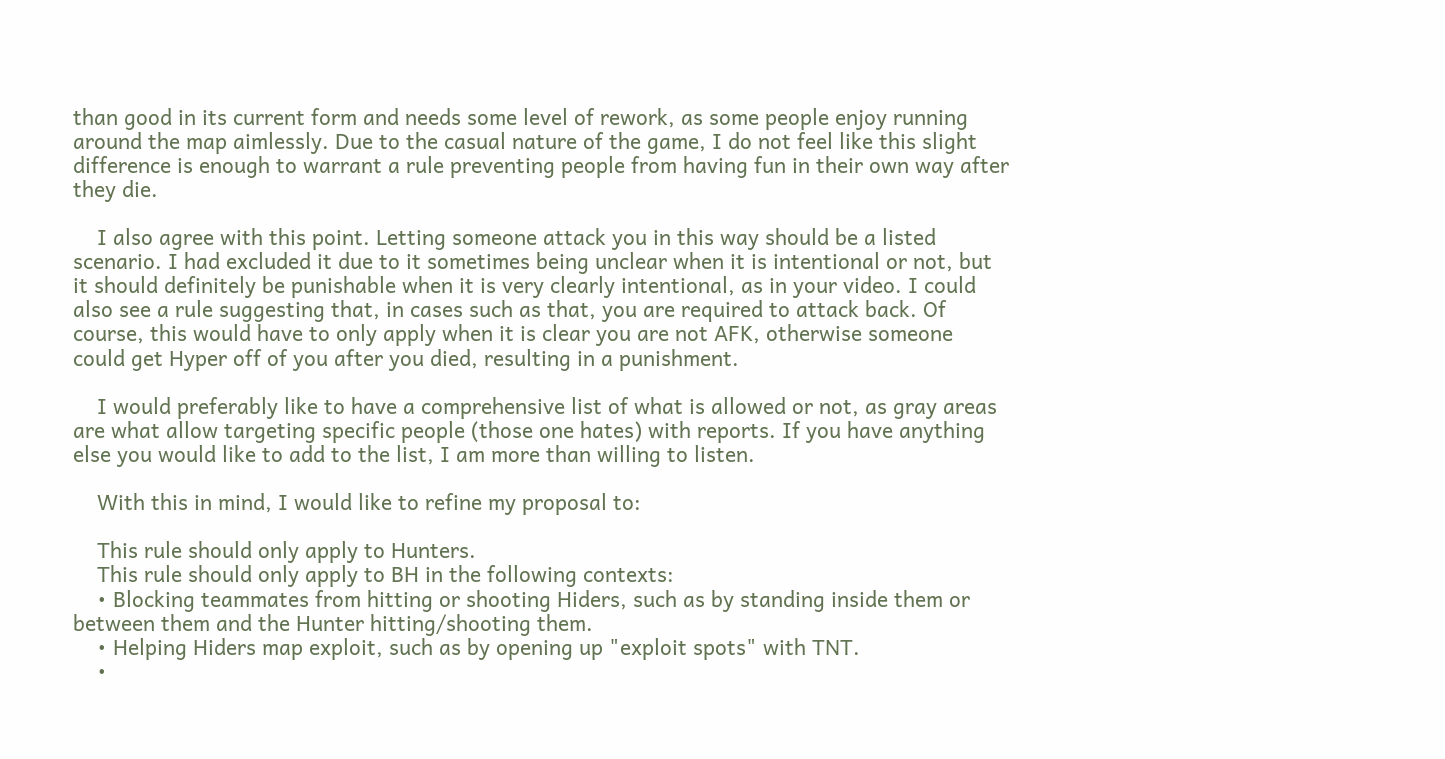than good in its current form and needs some level of rework, as some people enjoy running around the map aimlessly. Due to the casual nature of the game, I do not feel like this slight difference is enough to warrant a rule preventing people from having fun in their own way after they die.

    I also agree with this point. Letting someone attack you in this way should be a listed scenario. I had excluded it due to it sometimes being unclear when it is intentional or not, but it should definitely be punishable when it is very clearly intentional, as in your video. I could also see a rule suggesting that, in cases such as that, you are required to attack back. Of course, this would have to only apply when it is clear you are not AFK, otherwise someone could get Hyper off of you after you died, resulting in a punishment.

    I would preferably like to have a comprehensive list of what is allowed or not, as gray areas are what allow targeting specific people (those one hates) with reports. If you have anything else you would like to add to the list, I am more than willing to listen.

    With this in mind, I would like to refine my proposal to:

    This rule should only apply to Hunters.
    This rule should only apply to BH in the following contexts:
    • Blocking teammates from hitting or shooting Hiders, such as by standing inside them or between them and the Hunter hitting/shooting them.
    • Helping Hiders map exploit, such as by opening up "exploit spots" with TNT.
    •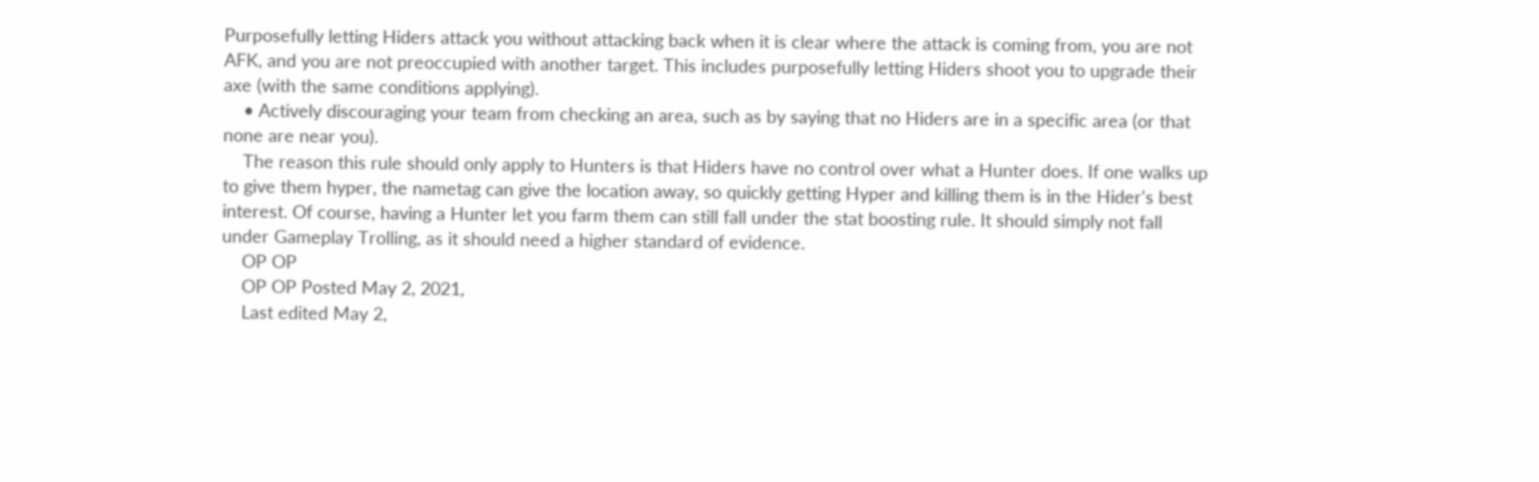Purposefully letting Hiders attack you without attacking back when it is clear where the attack is coming from, you are not AFK, and you are not preoccupied with another target. This includes purposefully letting Hiders shoot you to upgrade their axe (with the same conditions applying).
    • Actively discouraging your team from checking an area, such as by saying that no Hiders are in a specific area (or that none are near you).
    The reason this rule should only apply to Hunters is that Hiders have no control over what a Hunter does. If one walks up to give them hyper, the nametag can give the location away, so quickly getting Hyper and killing them is in the Hider's best interest. Of course, having a Hunter let you farm them can still fall under the stat boosting rule. It should simply not fall under Gameplay Trolling, as it should need a higher standard of evidence.
    OP OP
    OP OP Posted May 2, 2021,
    Last edited May 2,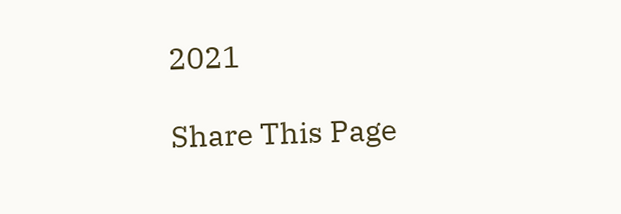2021

Share This Page